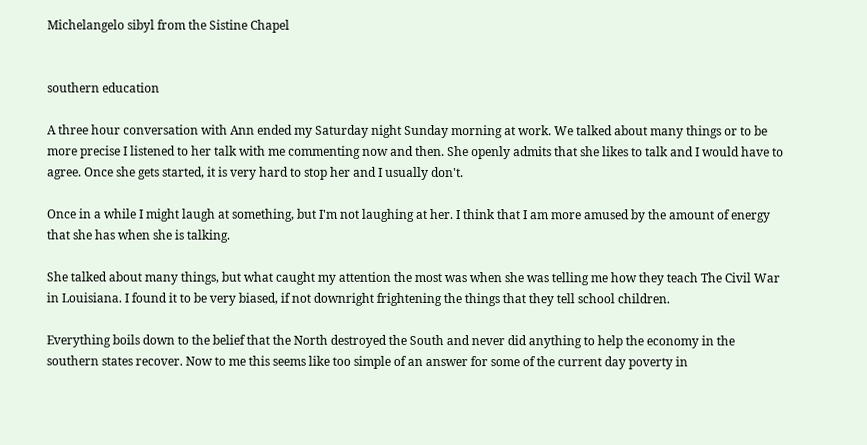Michelangelo sibyl from the Sistine Chapel


southern education

A three hour conversation with Ann ended my Saturday night Sunday morning at work. We talked about many things or to be more precise I listened to her talk with me commenting now and then. She openly admits that she likes to talk and I would have to agree. Once she gets started, it is very hard to stop her and I usually don't.

Once in a while I might laugh at something, but I'm not laughing at her. I think that I am more amused by the amount of energy that she has when she is talking.

She talked about many things, but what caught my attention the most was when she was telling me how they teach The Civil War in Louisiana. I found it to be very biased, if not downright frightening the things that they tell school children.

Everything boils down to the belief that the North destroyed the South and never did anything to help the economy in the southern states recover. Now to me this seems like too simple of an answer for some of the current day poverty in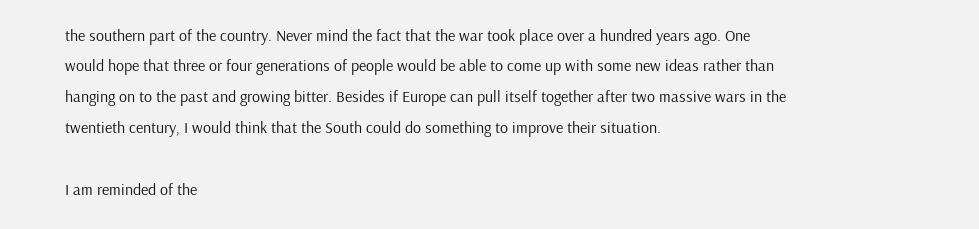the southern part of the country. Never mind the fact that the war took place over a hundred years ago. One would hope that three or four generations of people would be able to come up with some new ideas rather than hanging on to the past and growing bitter. Besides if Europe can pull itself together after two massive wars in the twentieth century, I would think that the South could do something to improve their situation.

I am reminded of the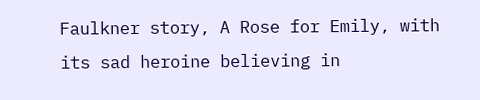Faulkner story, A Rose for Emily, with its sad heroine believing in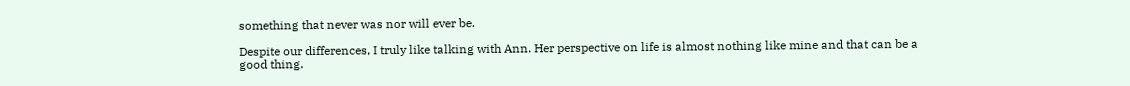something that never was nor will ever be.

Despite our differences, I truly like talking with Ann. Her perspective on life is almost nothing like mine and that can be a good thing.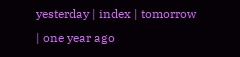yesterday | index | tomorrow | one year ago